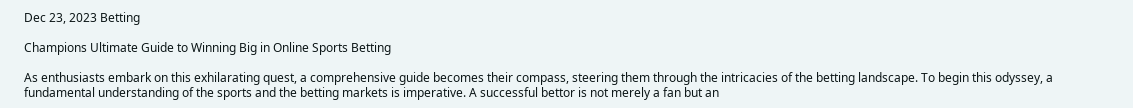Dec 23, 2023 Betting

Champions Ultimate Guide to Winning Big in Online Sports Betting

As enthusiasts embark on this exhilarating quest, a comprehensive guide becomes their compass, steering them through the intricacies of the betting landscape. To begin this odyssey, a fundamental understanding of the sports and the betting markets is imperative. A successful bettor is not merely a fan but an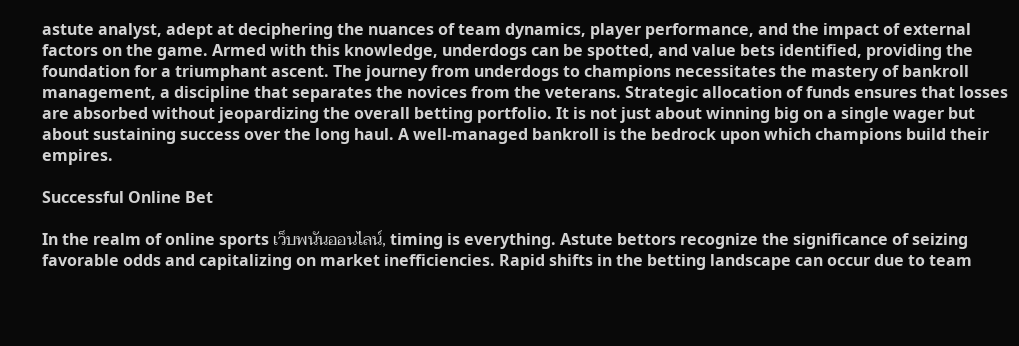astute analyst, adept at deciphering the nuances of team dynamics, player performance, and the impact of external factors on the game. Armed with this knowledge, underdogs can be spotted, and value bets identified, providing the foundation for a triumphant ascent. The journey from underdogs to champions necessitates the mastery of bankroll management, a discipline that separates the novices from the veterans. Strategic allocation of funds ensures that losses are absorbed without jeopardizing the overall betting portfolio. It is not just about winning big on a single wager but about sustaining success over the long haul. A well-managed bankroll is the bedrock upon which champions build their empires.

Successful Online Bet

In the realm of online sports เว็บพนันออนไลน์, timing is everything. Astute bettors recognize the significance of seizing favorable odds and capitalizing on market inefficiencies. Rapid shifts in the betting landscape can occur due to team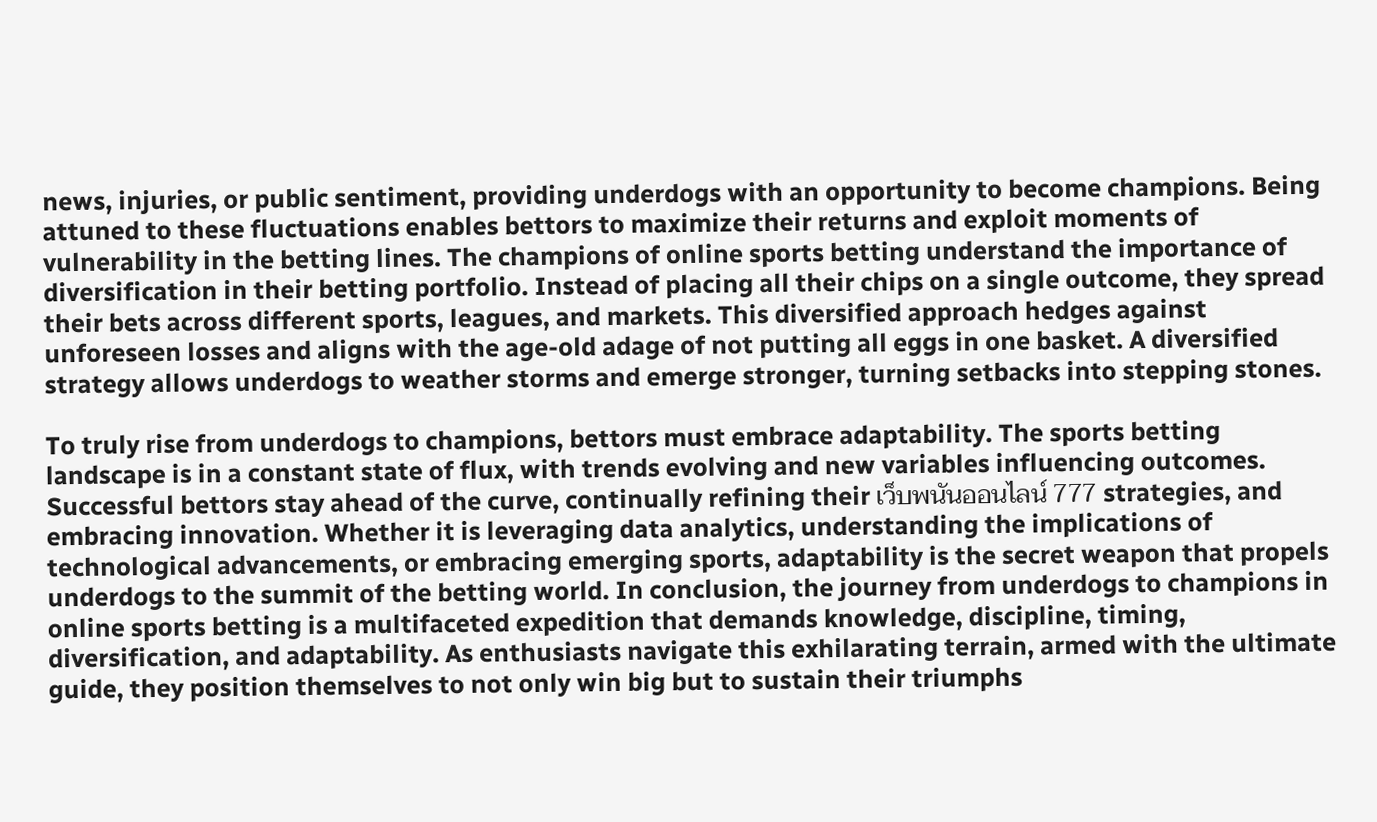news, injuries, or public sentiment, providing underdogs with an opportunity to become champions. Being attuned to these fluctuations enables bettors to maximize their returns and exploit moments of vulnerability in the betting lines. The champions of online sports betting understand the importance of diversification in their betting portfolio. Instead of placing all their chips on a single outcome, they spread their bets across different sports, leagues, and markets. This diversified approach hedges against unforeseen losses and aligns with the age-old adage of not putting all eggs in one basket. A diversified strategy allows underdogs to weather storms and emerge stronger, turning setbacks into stepping stones.

To truly rise from underdogs to champions, bettors must embrace adaptability. The sports betting landscape is in a constant state of flux, with trends evolving and new variables influencing outcomes. Successful bettors stay ahead of the curve, continually refining their เว็บพนันออนไลน์ 777 strategies, and embracing innovation. Whether it is leveraging data analytics, understanding the implications of technological advancements, or embracing emerging sports, adaptability is the secret weapon that propels underdogs to the summit of the betting world. In conclusion, the journey from underdogs to champions in online sports betting is a multifaceted expedition that demands knowledge, discipline, timing, diversification, and adaptability. As enthusiasts navigate this exhilarating terrain, armed with the ultimate guide, they position themselves to not only win big but to sustain their triumphs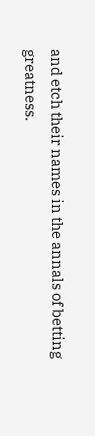and etch their names in the annals of betting greatness.